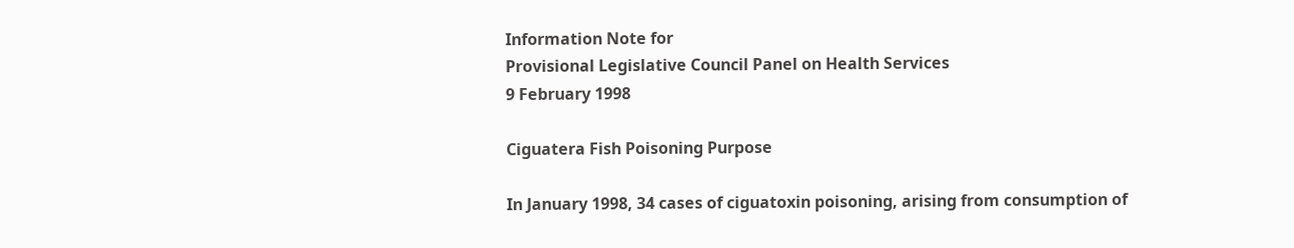Information Note for
Provisional Legislative Council Panel on Health Services
9 February 1998

Ciguatera Fish Poisoning Purpose

In January 1998, 34 cases of ciguatoxin poisoning, arising from consumption of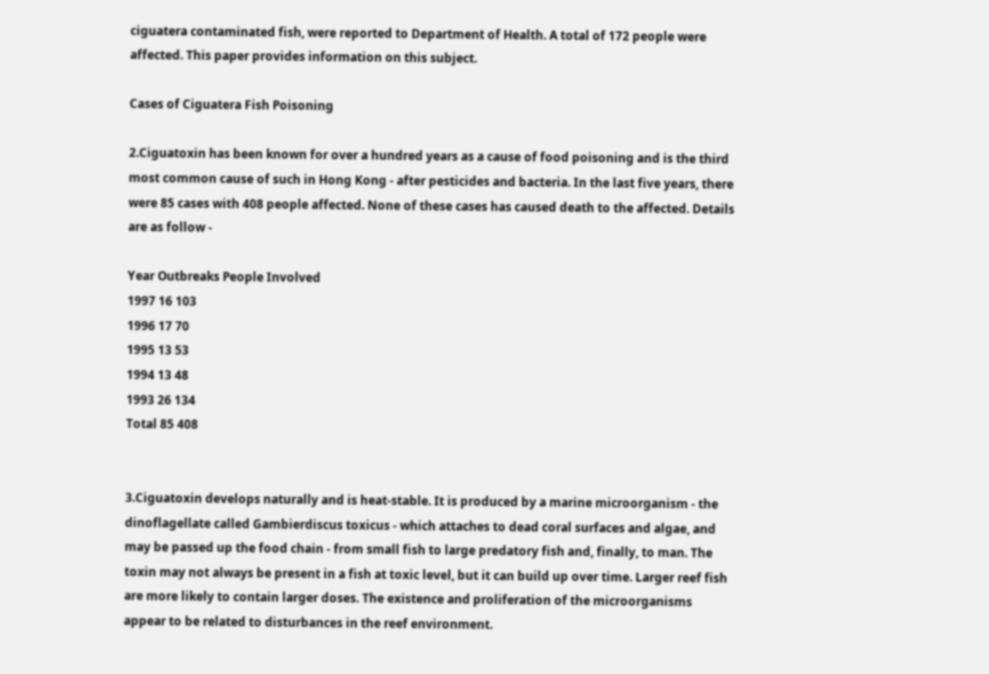ciguatera contaminated fish, were reported to Department of Health. A total of 172 people were affected. This paper provides information on this subject.

Cases of Ciguatera Fish Poisoning

2.Ciguatoxin has been known for over a hundred years as a cause of food poisoning and is the third most common cause of such in Hong Kong - after pesticides and bacteria. In the last five years, there were 85 cases with 408 people affected. None of these cases has caused death to the affected. Details are as follow -

Year Outbreaks People Involved
1997 16 103
1996 17 70
1995 13 53
1994 13 48
1993 26 134
Total 85 408


3.Ciguatoxin develops naturally and is heat-stable. It is produced by a marine microorganism - the dinoflagellate called Gambierdiscus toxicus - which attaches to dead coral surfaces and algae, and may be passed up the food chain - from small fish to large predatory fish and, finally, to man. The toxin may not always be present in a fish at toxic level, but it can build up over time. Larger reef fish are more likely to contain larger doses. The existence and proliferation of the microorganisms appear to be related to disturbances in the reef environment.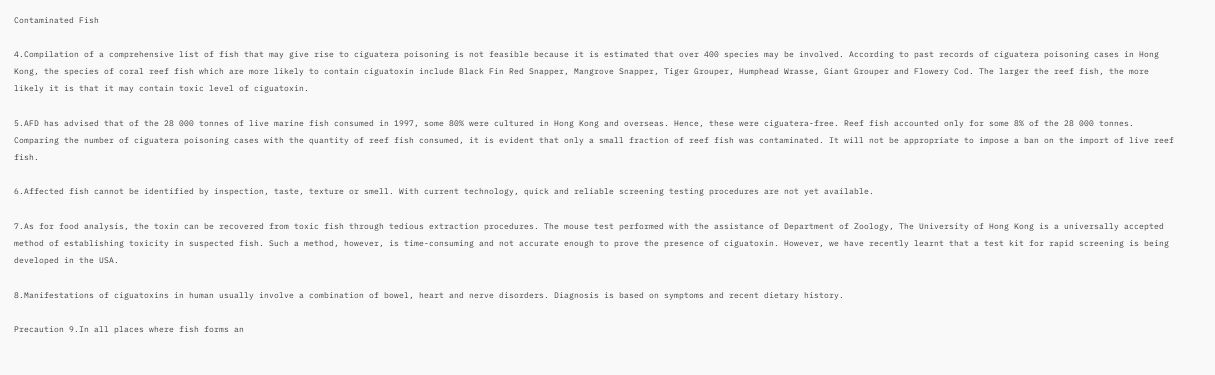Contaminated Fish

4.Compilation of a comprehensive list of fish that may give rise to ciguatera poisoning is not feasible because it is estimated that over 400 species may be involved. According to past records of ciguatera poisoning cases in Hong Kong, the species of coral reef fish which are more likely to contain ciguatoxin include Black Fin Red Snapper, Mangrove Snapper, Tiger Grouper, Humphead Wrasse, Giant Grouper and Flowery Cod. The larger the reef fish, the more likely it is that it may contain toxic level of ciguatoxin.

5.AFD has advised that of the 28 000 tonnes of live marine fish consumed in 1997, some 80% were cultured in Hong Kong and overseas. Hence, these were ciguatera-free. Reef fish accounted only for some 8% of the 28 000 tonnes. Comparing the number of ciguatera poisoning cases with the quantity of reef fish consumed, it is evident that only a small fraction of reef fish was contaminated. It will not be appropriate to impose a ban on the import of live reef fish.

6.Affected fish cannot be identified by inspection, taste, texture or smell. With current technology, quick and reliable screening testing procedures are not yet available.

7.As for food analysis, the toxin can be recovered from toxic fish through tedious extraction procedures. The mouse test performed with the assistance of Department of Zoology, The University of Hong Kong is a universally accepted method of establishing toxicity in suspected fish. Such a method, however, is time-consuming and not accurate enough to prove the presence of ciguatoxin. However, we have recently learnt that a test kit for rapid screening is being developed in the USA.

8.Manifestations of ciguatoxins in human usually involve a combination of bowel, heart and nerve disorders. Diagnosis is based on symptoms and recent dietary history.

Precaution 9.In all places where fish forms an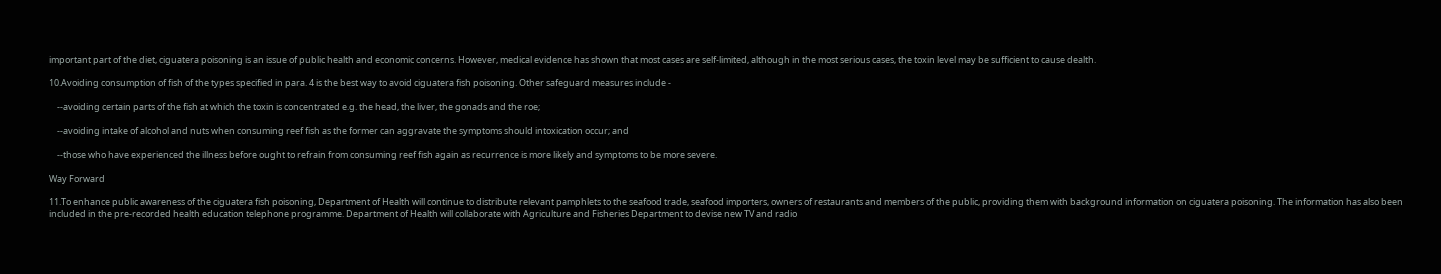important part of the diet, ciguatera poisoning is an issue of public health and economic concerns. However, medical evidence has shown that most cases are self-limited, although in the most serious cases, the toxin level may be sufficient to cause dealth.

10.Avoiding consumption of fish of the types specified in para. 4 is the best way to avoid ciguatera fish poisoning. Other safeguard measures include -

    --avoiding certain parts of the fish at which the toxin is concentrated e.g. the head, the liver, the gonads and the roe;

    --avoiding intake of alcohol and nuts when consuming reef fish as the former can aggravate the symptoms should intoxication occur; and

    --those who have experienced the illness before ought to refrain from consuming reef fish again as recurrence is more likely and symptoms to be more severe.

Way Forward

11.To enhance public awareness of the ciguatera fish poisoning, Department of Health will continue to distribute relevant pamphlets to the seafood trade, seafood importers, owners of restaurants and members of the public, providing them with background information on ciguatera poisoning. The information has also been included in the pre-recorded health education telephone programme. Department of Health will collaborate with Agriculture and Fisheries Department to devise new TV and radio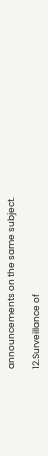announcements on the same subject.

12.Surveillance of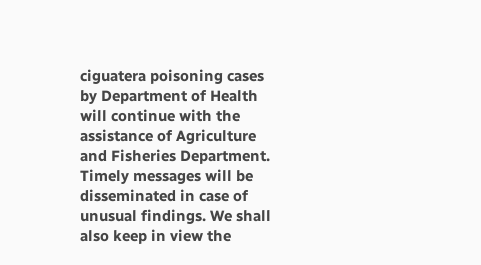ciguatera poisoning cases by Department of Health will continue with the assistance of Agriculture and Fisheries Department. Timely messages will be disseminated in case of unusual findings. We shall also keep in view the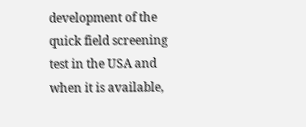development of the quick field screening test in the USA and when it is available,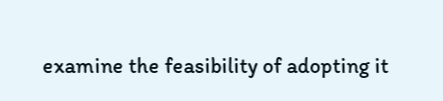examine the feasibility of adopting it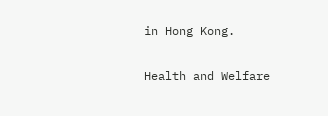in Hong Kong.

Health and Welfare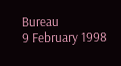Bureau
9 February 1998